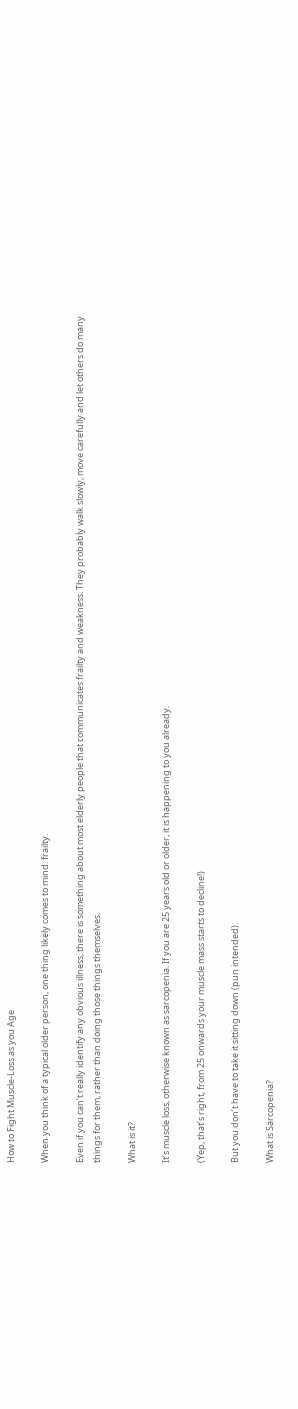How to Fight Muscle-Loss as you Age

When you think of a typical older person, one thing likely comes to mind: frailty.

Even if you can’t really identify any obvious illness, there is something about most elderly people that communicates frailty and weakness. They probably walk slowly, move carefully and let others do many things for them, rather than doing those things themselves.

What is it?

It’s muscle loss, otherwise known as sarcopenia. If you are 25 years old or older, it is happening to you already.

(Yep, that’s right, from 25 onwards your muscle mass starts to decline!)

But you don’t have to take it sitting down (pun intended).

What is Sarcopenia?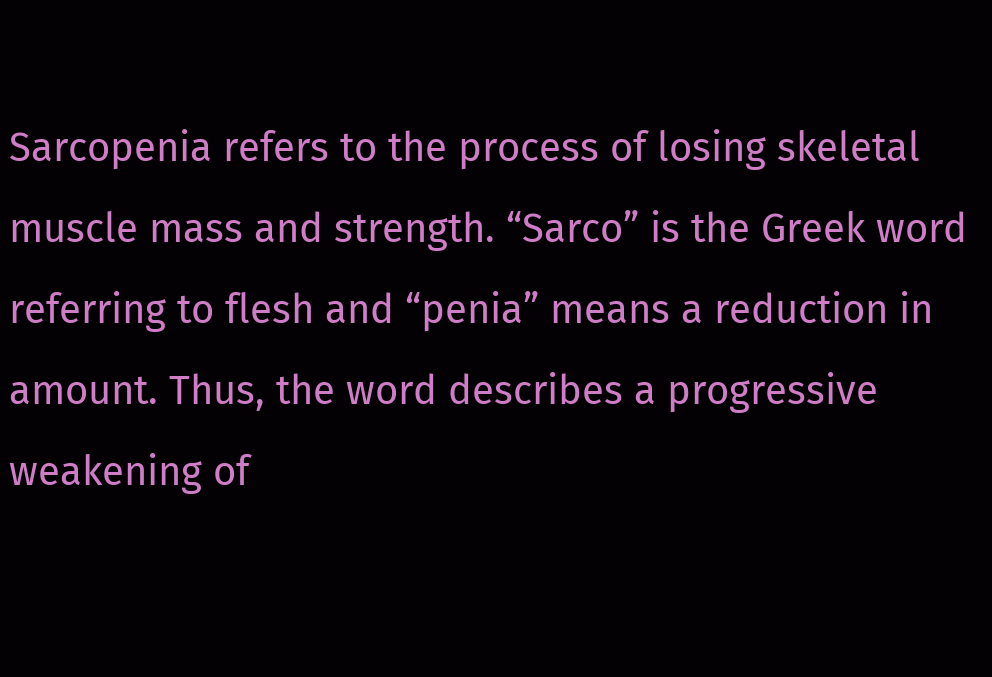Sarcopenia refers to the process of losing skeletal muscle mass and strength. “Sarco” is the Greek word referring to flesh and “penia” means a reduction in amount. Thus, the word describes a progressive weakening of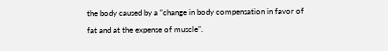the body caused by a “change in body compensation in favor of fat and at the expense of muscle”.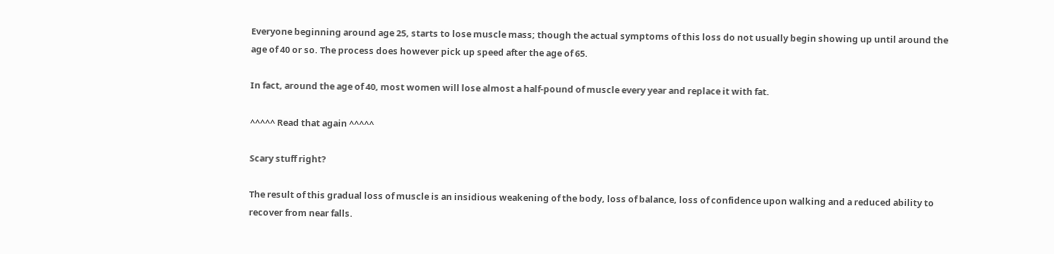Everyone beginning around age 25, starts to lose muscle mass; though the actual symptoms of this loss do not usually begin showing up until around the age of 40 or so. The process does however pick up speed after the age of 65.

In fact, around the age of 40, most women will lose almost a half-pound of muscle every year and replace it with fat.

^^^^^ Read that again ^^^^^

Scary stuff right?

The result of this gradual loss of muscle is an insidious weakening of the body, loss of balance, loss of confidence upon walking and a reduced ability to recover from near falls.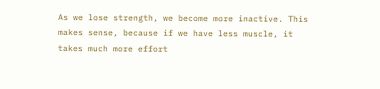As we lose strength, we become more inactive. This makes sense, because if we have less muscle, it takes much more effort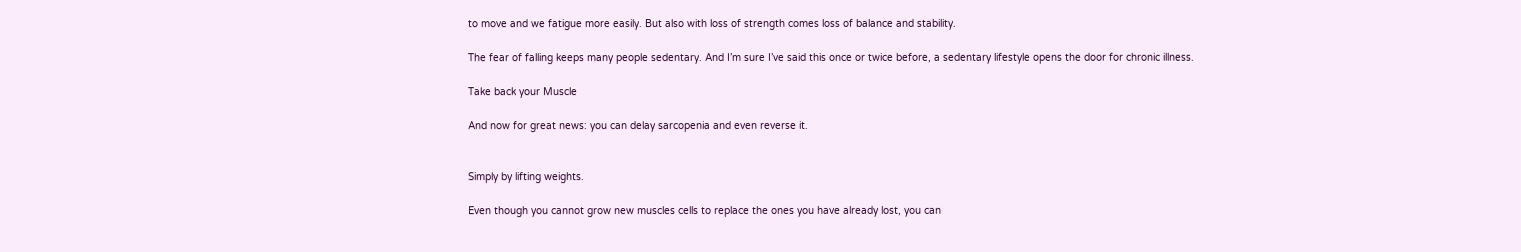to move and we fatigue more easily. But also with loss of strength comes loss of balance and stability.

The fear of falling keeps many people sedentary. And I’m sure I’ve said this once or twice before, a sedentary lifestyle opens the door for chronic illness.

Take back your Muscle

And now for great news: you can delay sarcopenia and even reverse it.


Simply by lifting weights.

Even though you cannot grow new muscles cells to replace the ones you have already lost, you can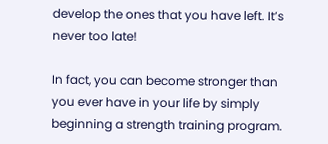develop the ones that you have left. It’s never too late!

In fact, you can become stronger than you ever have in your life by simply beginning a strength training program.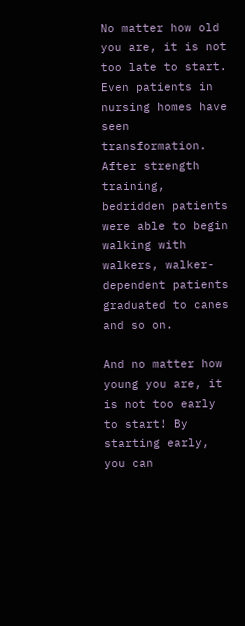No matter how old you are, it is not too late to start. Even patients in nursing homes have seen transformation. After strength training, bedridden patients were able to begin walking with walkers, walker-dependent patients graduated to canes and so on.

And no matter how young you are, it is not too early to start! By starting early, you can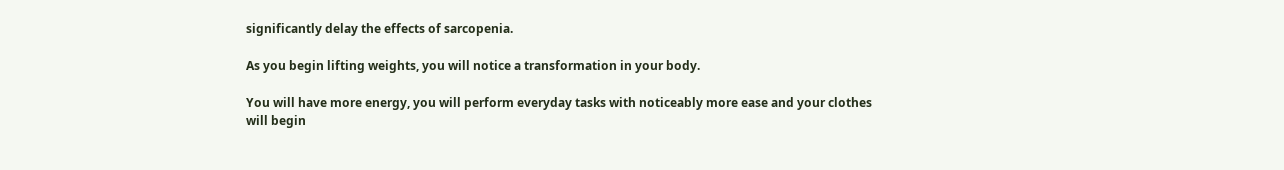significantly delay the effects of sarcopenia.

As you begin lifting weights, you will notice a transformation in your body.

You will have more energy, you will perform everyday tasks with noticeably more ease and your clothes will begin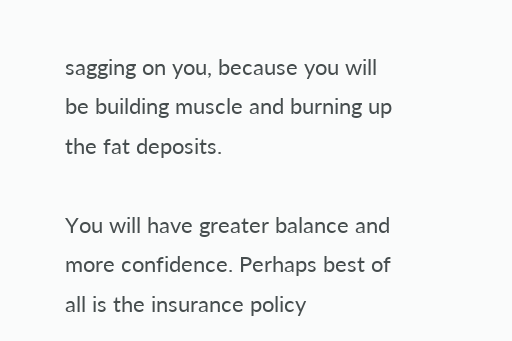sagging on you, because you will be building muscle and burning up the fat deposits.

You will have greater balance and more confidence. Perhaps best of all is the insurance policy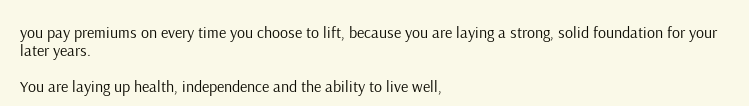you pay premiums on every time you choose to lift, because you are laying a strong, solid foundation for your later years.

You are laying up health, independence and the ability to live well,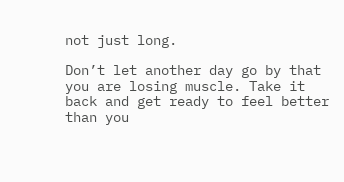not just long.

Don’t let another day go by that you are losing muscle. Take it back and get ready to feel better than you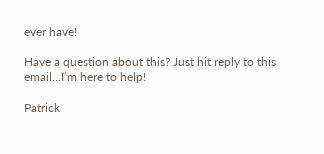ever have!

Have a question about this? Just hit reply to this email…I’m here to help!

Patrick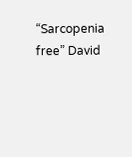“Sarcopenia free” David